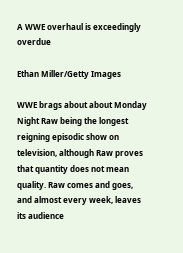A WWE overhaul is exceedingly overdue

Ethan Miller/Getty Images

WWE brags about about Monday Night Raw being the longest reigning episodic show on television, although Raw proves that quantity does not mean quality. Raw comes and goes, and almost every week, leaves its audience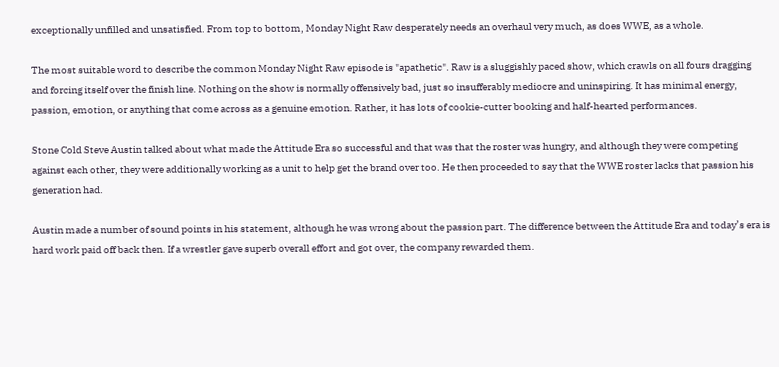exceptionally unfilled and unsatisfied. From top to bottom, Monday Night Raw desperately needs an overhaul very much, as does WWE, as a whole.

The most suitable word to describe the common Monday Night Raw episode is "apathetic". Raw is a sluggishly paced show, which crawls on all fours dragging and forcing itself over the finish line. Nothing on the show is normally offensively bad, just so insufferably mediocre and uninspiring. It has minimal energy, passion, emotion, or anything that come across as a genuine emotion. Rather, it has lots of cookie-cutter booking and half-hearted performances.

Stone Cold Steve Austin talked about what made the Attitude Era so successful and that was that the roster was hungry, and although they were competing against each other, they were additionally working as a unit to help get the brand over too. He then proceeded to say that the WWE roster lacks that passion his generation had.

Austin made a number of sound points in his statement, although he was wrong about the passion part. The difference between the Attitude Era and today’s era is hard work paid off back then. If a wrestler gave superb overall effort and got over, the company rewarded them.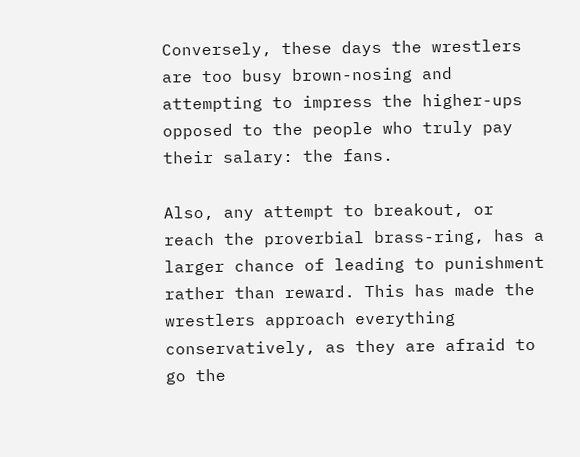Conversely, these days the wrestlers are too busy brown-nosing and attempting to impress the higher-ups opposed to the people who truly pay their salary: the fans.

Also, any attempt to breakout, or reach the proverbial brass-ring, has a larger chance of leading to punishment rather than reward. This has made the wrestlers approach everything conservatively, as they are afraid to go the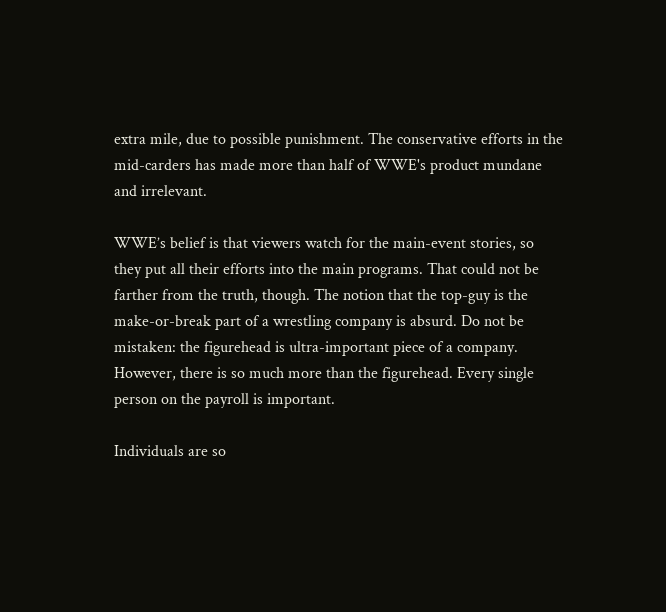extra mile, due to possible punishment. The conservative efforts in the mid-carders has made more than half of WWE's product mundane and irrelevant.

WWE’s belief is that viewers watch for the main-event stories, so they put all their efforts into the main programs. That could not be farther from the truth, though. The notion that the top-guy is the make-or-break part of a wrestling company is absurd. Do not be mistaken: the figurehead is ultra-important piece of a company. However, there is so much more than the figurehead. Every single person on the payroll is important.

Individuals are so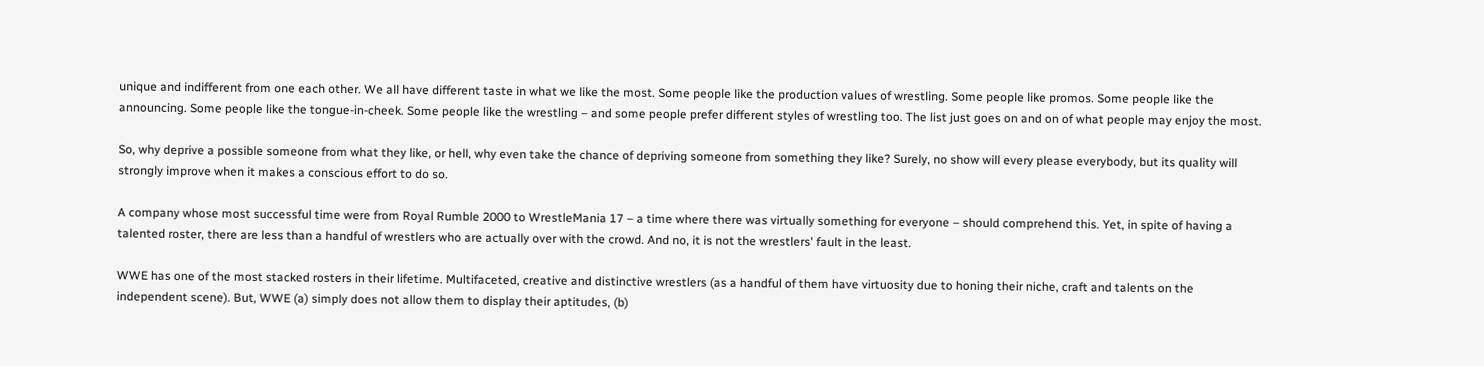unique and indifferent from one each other. We all have different taste in what we like the most. Some people like the production values of wrestling. Some people like promos. Some people like the announcing. Some people like the tongue-in-cheek. Some people like the wrestling – and some people prefer different styles of wrestling too. The list just goes on and on of what people may enjoy the most.

So, why deprive a possible someone from what they like, or hell, why even take the chance of depriving someone from something they like? Surely, no show will every please everybody, but its quality will strongly improve when it makes a conscious effort to do so.

A company whose most successful time were from Royal Rumble 2000 to WrestleMania 17 – a time where there was virtually something for everyone – should comprehend this. Yet, in spite of having a talented roster, there are less than a handful of wrestlers who are actually over with the crowd. And no, it is not the wrestlers' fault in the least.

WWE has one of the most stacked rosters in their lifetime. Multifaceted, creative and distinctive wrestlers (as a handful of them have virtuosity due to honing their niche, craft and talents on the independent scene). But, WWE (a) simply does not allow them to display their aptitudes, (b)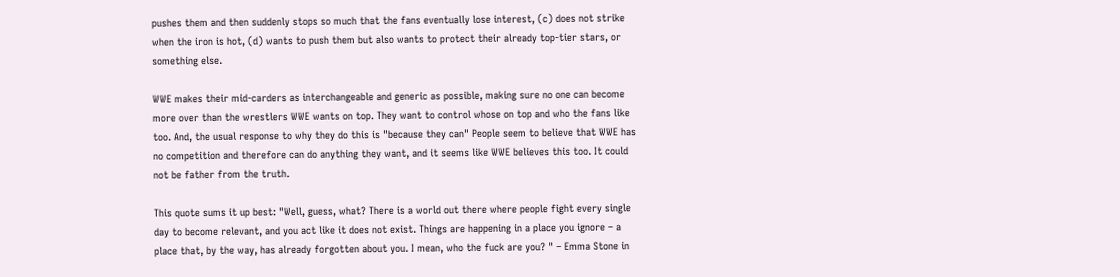pushes them and then suddenly stops so much that the fans eventually lose interest, (c) does not strike when the iron is hot, (d) wants to push them but also wants to protect their already top-tier stars, or something else.

WWE makes their mid-carders as interchangeable and generic as possible, making sure no one can become more over than the wrestlers WWE wants on top. They want to control whose on top and who the fans like too. And, the usual response to why they do this is "because they can" People seem to believe that WWE has no competition and therefore can do anything they want, and it seems like WWE believes this too. It could not be father from the truth.

This quote sums it up best: "Well, guess, what? There is a world out there where people fight every single day to become relevant, and you act like it does not exist. Things are happening in a place you ignore – a place that, by the way, has already forgotten about you. I mean, who the fuck are you? " – Emma Stone in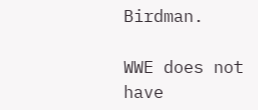Birdman.

WWE does not have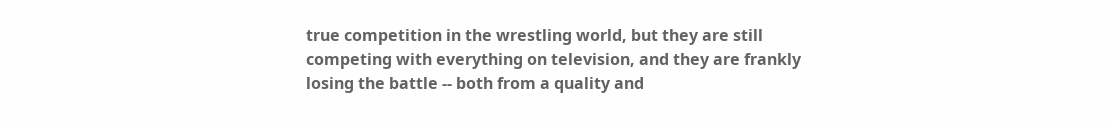true competition in the wrestling world, but they are still competing with everything on television, and they are frankly losing the battle -- both from a quality and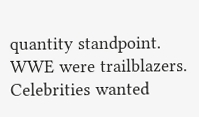quantity standpoint. WWE were trailblazers. Celebrities wanted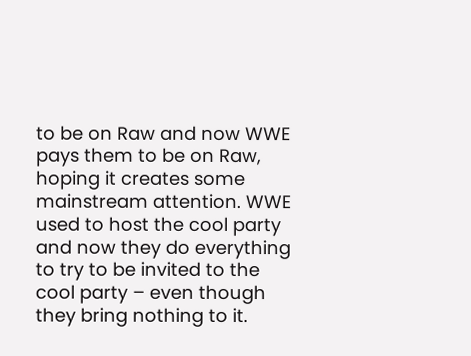to be on Raw and now WWE pays them to be on Raw, hoping it creates some mainstream attention. WWE used to host the cool party and now they do everything to try to be invited to the cool party – even though they bring nothing to it.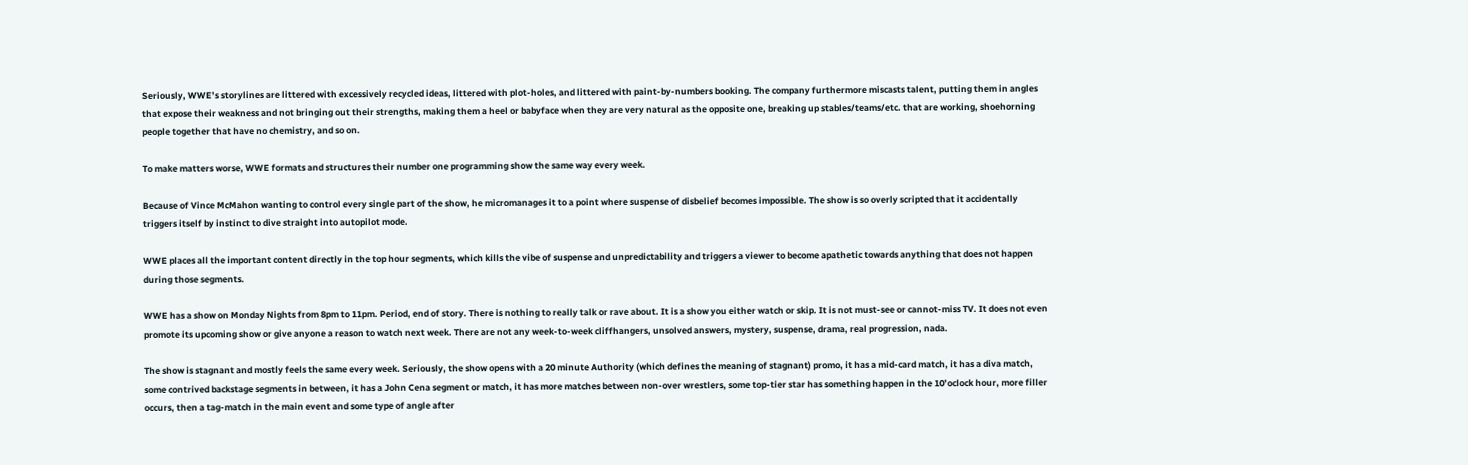Seriously, WWE’s storylines are littered with excessively recycled ideas, littered with plot-holes, and littered with paint-by-numbers booking. The company furthermore miscasts talent, putting them in angles that expose their weakness and not bringing out their strengths, making them a heel or babyface when they are very natural as the opposite one, breaking up stables/teams/etc. that are working, shoehorning people together that have no chemistry, and so on.

To make matters worse, WWE formats and structures their number one programming show the same way every week.

Because of Vince McMahon wanting to control every single part of the show, he micromanages it to a point where suspense of disbelief becomes impossible. The show is so overly scripted that it accidentally triggers itself by instinct to dive straight into autopilot mode.

WWE places all the important content directly in the top hour segments, which kills the vibe of suspense and unpredictability and triggers a viewer to become apathetic towards anything that does not happen during those segments.

WWE has a show on Monday Nights from 8pm to 11pm. Period, end of story. There is nothing to really talk or rave about. It is a show you either watch or skip. It is not must-see or cannot-miss TV. It does not even promote its upcoming show or give anyone a reason to watch next week. There are not any week-to-week cliffhangers, unsolved answers, mystery, suspense, drama, real progression, nada.

The show is stagnant and mostly feels the same every week. Seriously, the show opens with a 20 minute Authority (which defines the meaning of stagnant) promo, it has a mid-card match, it has a diva match, some contrived backstage segments in between, it has a John Cena segment or match, it has more matches between non-over wrestlers, some top-tier star has something happen in the 10’oclock hour, more filler occurs, then a tag-match in the main event and some type of angle after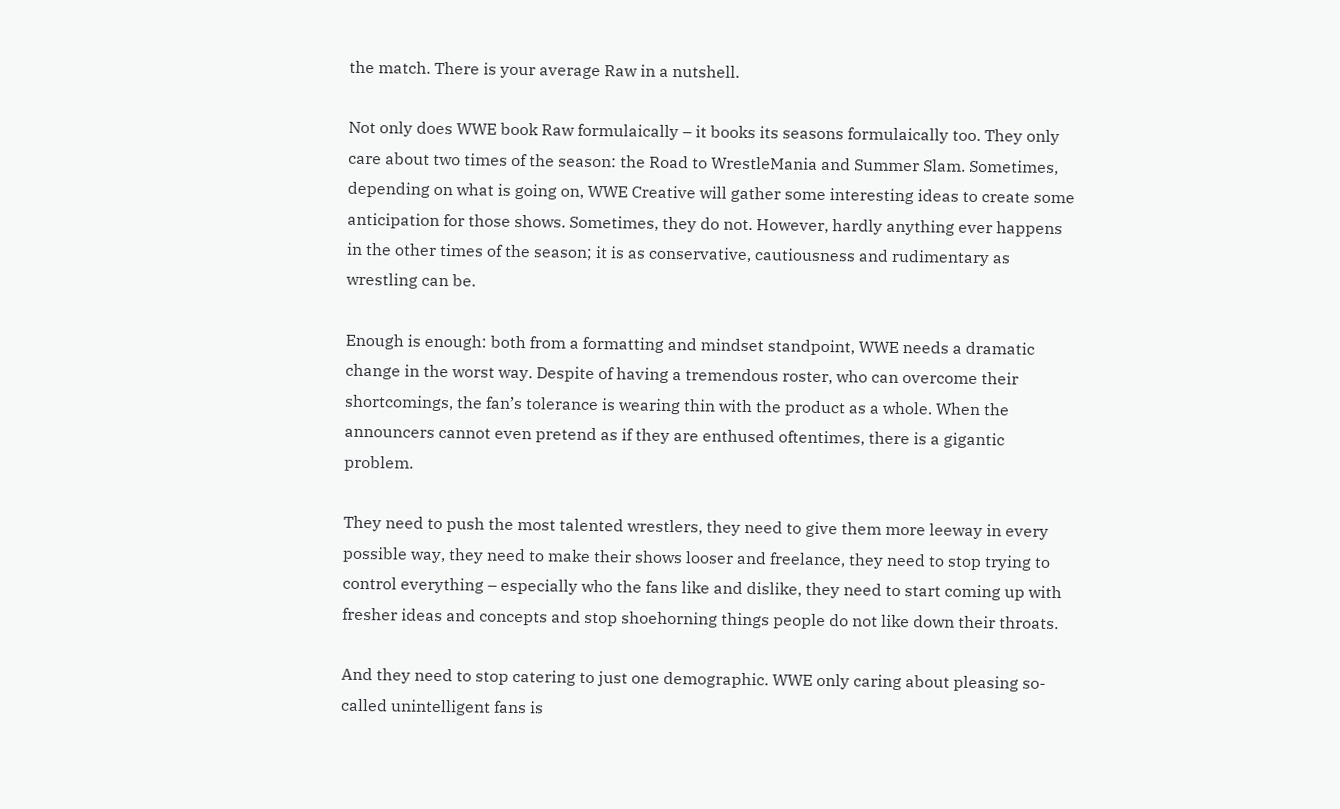the match. There is your average Raw in a nutshell.

Not only does WWE book Raw formulaically – it books its seasons formulaically too. They only care about two times of the season: the Road to WrestleMania and Summer Slam. Sometimes, depending on what is going on, WWE Creative will gather some interesting ideas to create some anticipation for those shows. Sometimes, they do not. However, hardly anything ever happens in the other times of the season; it is as conservative, cautiousness and rudimentary as wrestling can be.

Enough is enough: both from a formatting and mindset standpoint, WWE needs a dramatic change in the worst way. Despite of having a tremendous roster, who can overcome their shortcomings, the fan’s tolerance is wearing thin with the product as a whole. When the announcers cannot even pretend as if they are enthused oftentimes, there is a gigantic problem.

They need to push the most talented wrestlers, they need to give them more leeway in every possible way, they need to make their shows looser and freelance, they need to stop trying to control everything – especially who the fans like and dislike, they need to start coming up with fresher ideas and concepts and stop shoehorning things people do not like down their throats.

And they need to stop catering to just one demographic. WWE only caring about pleasing so-called unintelligent fans is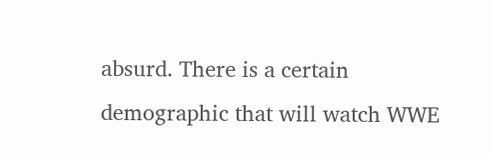absurd. There is a certain demographic that will watch WWE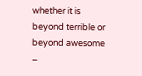whether it is beyond terrible or beyond awesome –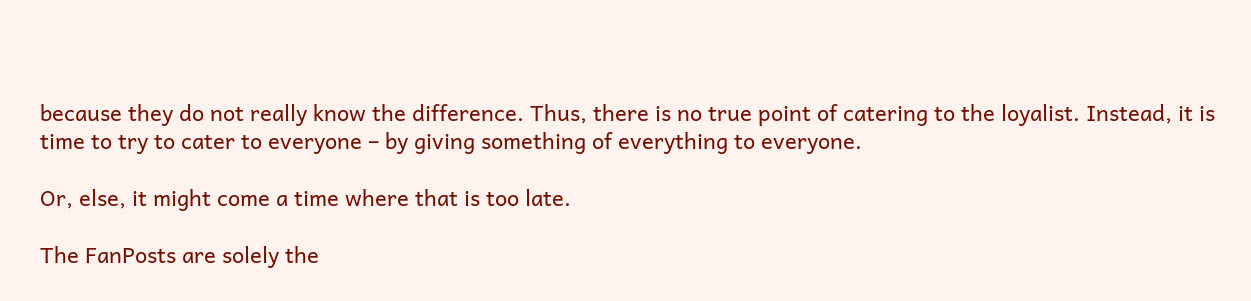because they do not really know the difference. Thus, there is no true point of catering to the loyalist. Instead, it is time to try to cater to everyone – by giving something of everything to everyone.

Or, else, it might come a time where that is too late.

The FanPosts are solely the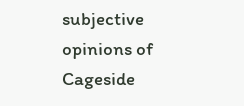subjective opinions of Cageside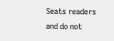Seats readers and do not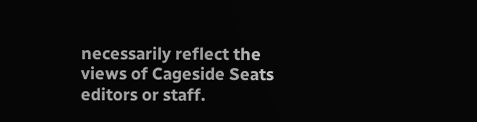necessarily reflect the views of Cageside Seats editors or staff.